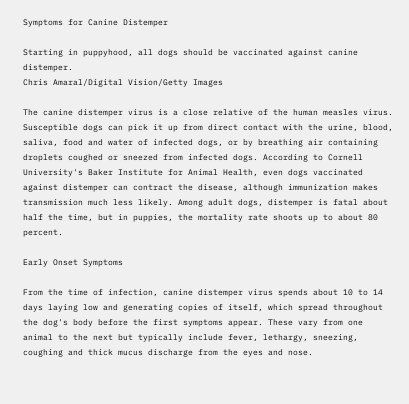Symptoms for Canine Distemper

Starting in puppyhood, all dogs should be vaccinated against canine distemper.
Chris Amaral/Digital Vision/Getty Images

The canine distemper virus is a close relative of the human measles virus. Susceptible dogs can pick it up from direct contact with the urine, blood, saliva, food and water of infected dogs, or by breathing air containing droplets coughed or sneezed from infected dogs. According to Cornell University's Baker Institute for Animal Health, even dogs vaccinated against distemper can contract the disease, although immunization makes transmission much less likely. Among adult dogs, distemper is fatal about half the time, but in puppies, the mortality rate shoots up to about 80 percent.

Early Onset Symptoms

From the time of infection, canine distemper virus spends about 10 to 14 days laying low and generating copies of itself, which spread throughout the dog's body before the first symptoms appear. These vary from one animal to the next but typically include fever, lethargy, sneezing, coughing and thick mucus discharge from the eyes and nose.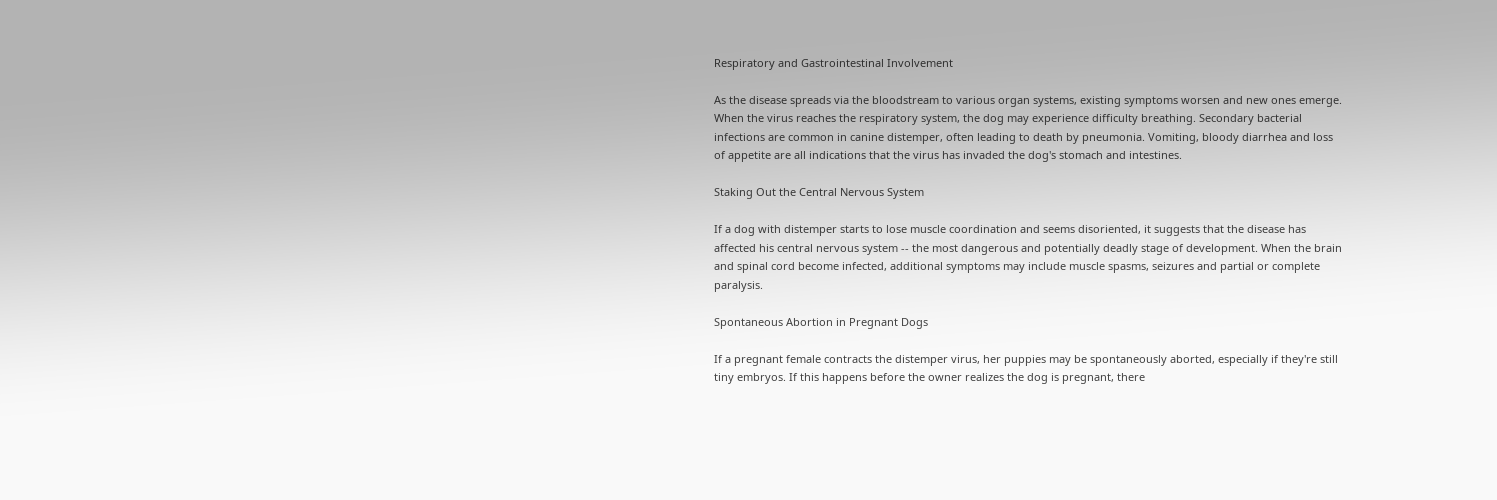Respiratory and Gastrointestinal Involvement

As the disease spreads via the bloodstream to various organ systems, existing symptoms worsen and new ones emerge. When the virus reaches the respiratory system, the dog may experience difficulty breathing. Secondary bacterial infections are common in canine distemper, often leading to death by pneumonia. Vomiting, bloody diarrhea and loss of appetite are all indications that the virus has invaded the dog's stomach and intestines.

Staking Out the Central Nervous System

If a dog with distemper starts to lose muscle coordination and seems disoriented, it suggests that the disease has affected his central nervous system -- the most dangerous and potentially deadly stage of development. When the brain and spinal cord become infected, additional symptoms may include muscle spasms, seizures and partial or complete paralysis.

Spontaneous Abortion in Pregnant Dogs

If a pregnant female contracts the distemper virus, her puppies may be spontaneously aborted, especially if they're still tiny embryos. If this happens before the owner realizes the dog is pregnant, there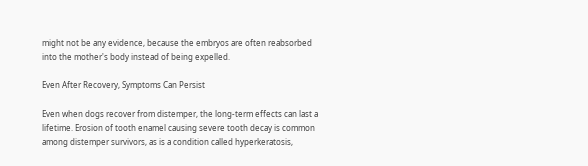might not be any evidence, because the embryos are often reabsorbed into the mother's body instead of being expelled.

Even After Recovery, Symptoms Can Persist

Even when dogs recover from distemper, the long-term effects can last a lifetime. Erosion of tooth enamel causing severe tooth decay is common among distemper survivors, as is a condition called hyperkeratosis,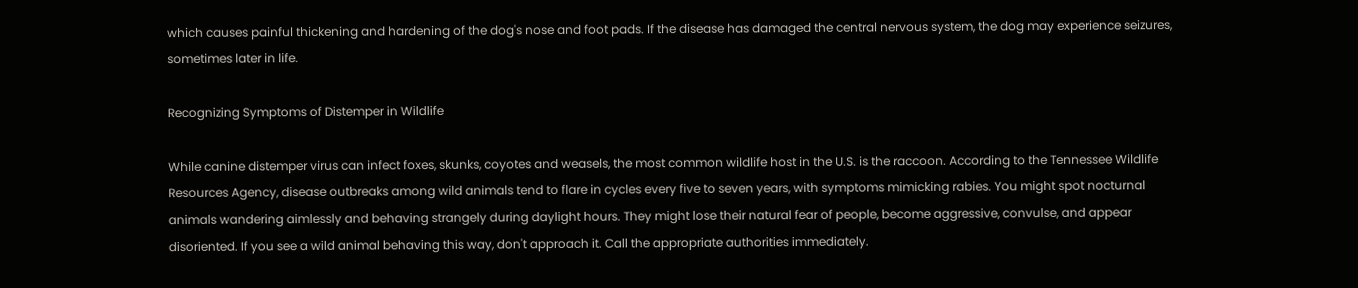which causes painful thickening and hardening of the dog's nose and foot pads. If the disease has damaged the central nervous system, the dog may experience seizures, sometimes later in life.

Recognizing Symptoms of Distemper in Wildlife

While canine distemper virus can infect foxes, skunks, coyotes and weasels, the most common wildlife host in the U.S. is the raccoon. According to the Tennessee Wildlife Resources Agency, disease outbreaks among wild animals tend to flare in cycles every five to seven years, with symptoms mimicking rabies. You might spot nocturnal animals wandering aimlessly and behaving strangely during daylight hours. They might lose their natural fear of people, become aggressive, convulse, and appear disoriented. If you see a wild animal behaving this way, don't approach it. Call the appropriate authorities immediately.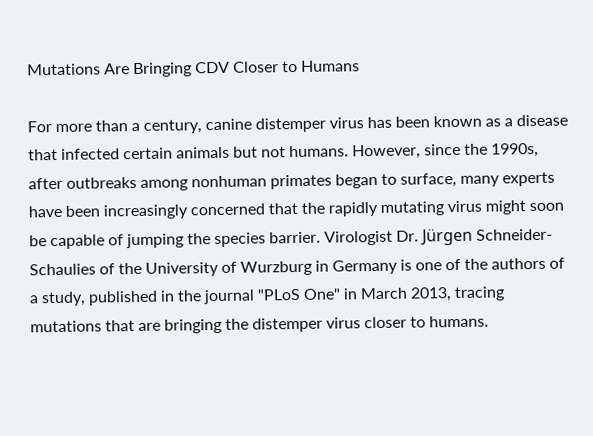Mutations Are Bringing CDV Closer to Humans

For more than a century, canine distemper virus has been known as a disease that infected certain animals but not humans. However, since the 1990s, after outbreaks among nonhuman primates began to surface, many experts have been increasingly concerned that the rapidly mutating virus might soon be capable of jumping the species barrier. Virologist Dr. Jürgen Schneider-Schaulies of the University of Wurzburg in Germany is one of the authors of a study, published in the journal "PLoS One" in March 2013, tracing mutations that are bringing the distemper virus closer to humans.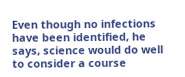Even though no infections have been identified, he says, science would do well to consider a course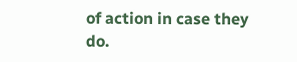of action in case they do.